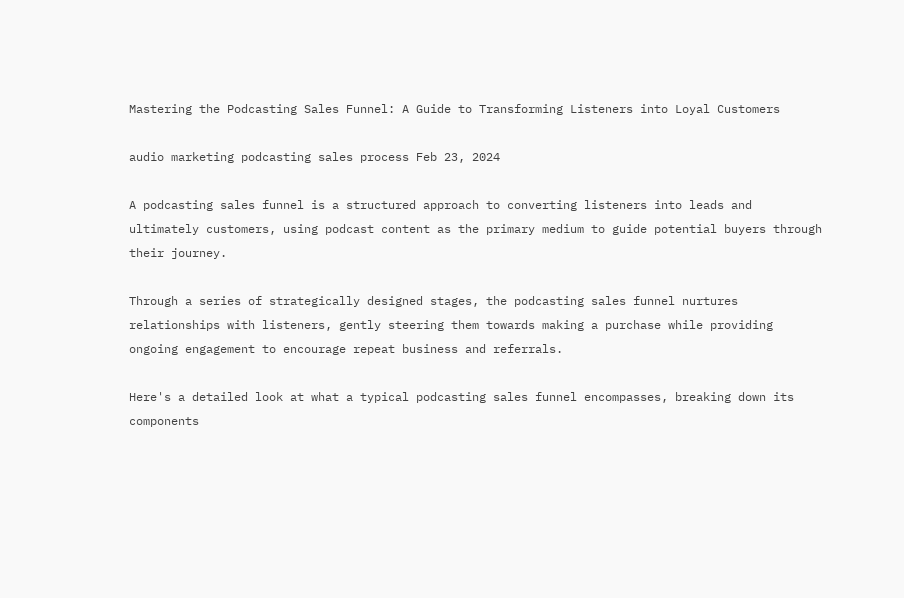Mastering the Podcasting Sales Funnel: A Guide to Transforming Listeners into Loyal Customers

audio marketing podcasting sales process Feb 23, 2024

A podcasting sales funnel is a structured approach to converting listeners into leads and ultimately customers, using podcast content as the primary medium to guide potential buyers through their journey.

Through a series of strategically designed stages, the podcasting sales funnel nurtures relationships with listeners, gently steering them towards making a purchase while providing ongoing engagement to encourage repeat business and referrals.

Here's a detailed look at what a typical podcasting sales funnel encompasses, breaking down its components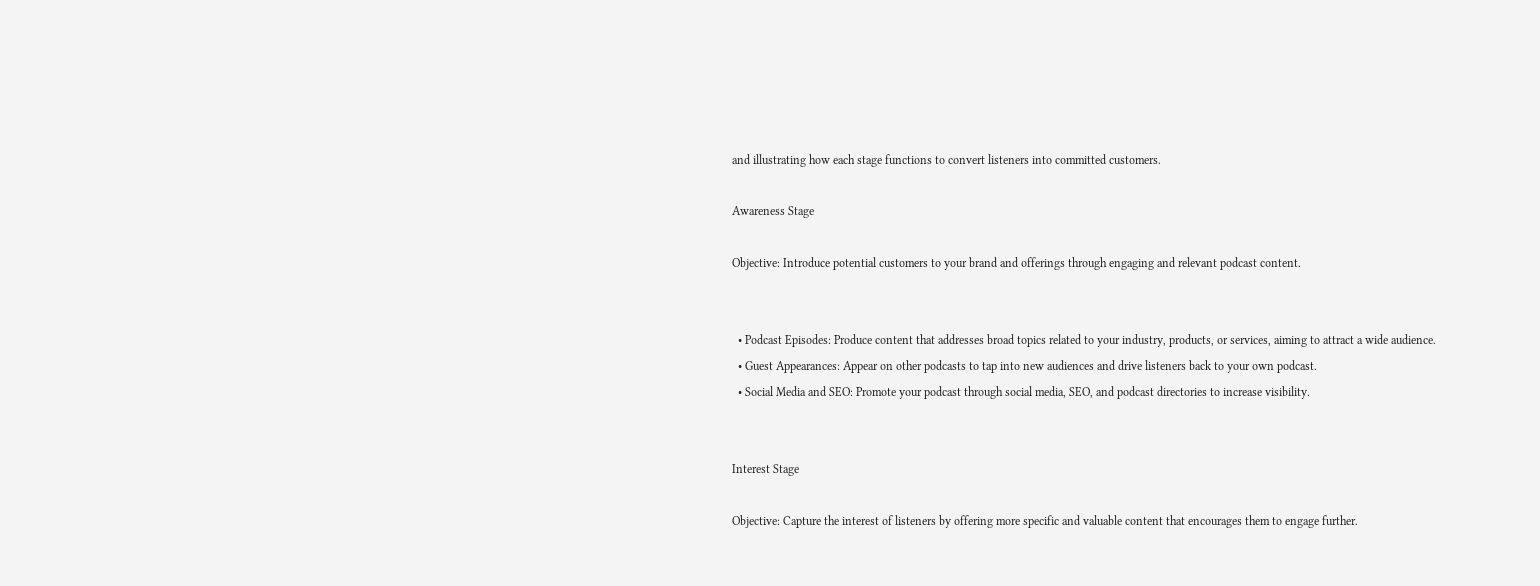and illustrating how each stage functions to convert listeners into committed customers.

Awareness Stage

Objective: Introduce potential customers to your brand and offerings through engaging and relevant podcast content.


  • Podcast Episodes: Produce content that addresses broad topics related to your industry, products, or services, aiming to attract a wide audience.
  • Guest Appearances: Appear on other podcasts to tap into new audiences and drive listeners back to your own podcast.
  • Social Media and SEO: Promote your podcast through social media, SEO, and podcast directories to increase visibility.


Interest Stage

Objective: Capture the interest of listeners by offering more specific and valuable content that encourages them to engage further.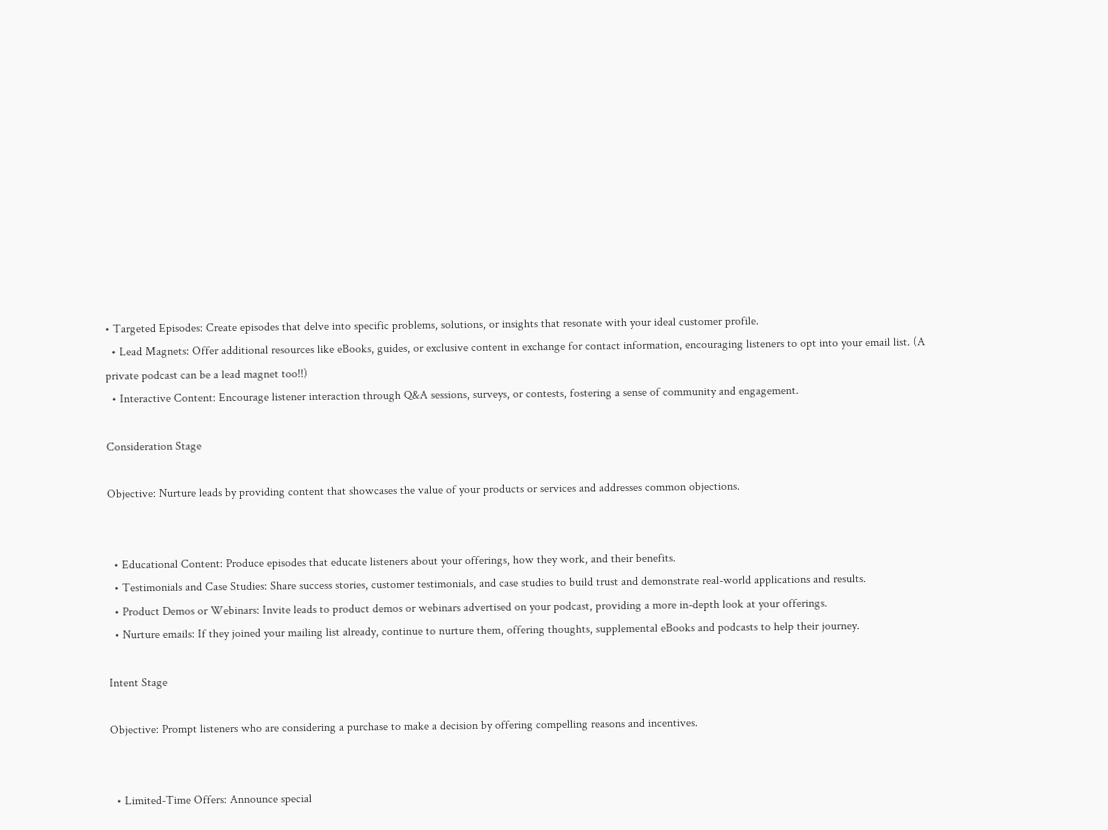• Targeted Episodes: Create episodes that delve into specific problems, solutions, or insights that resonate with your ideal customer profile.
  • Lead Magnets: Offer additional resources like eBooks, guides, or exclusive content in exchange for contact information, encouraging listeners to opt into your email list. (A private podcast can be a lead magnet too!!)
  • Interactive Content: Encourage listener interaction through Q&A sessions, surveys, or contests, fostering a sense of community and engagement.

Consideration Stage

Objective: Nurture leads by providing content that showcases the value of your products or services and addresses common objections.


  • Educational Content: Produce episodes that educate listeners about your offerings, how they work, and their benefits.
  • Testimonials and Case Studies: Share success stories, customer testimonials, and case studies to build trust and demonstrate real-world applications and results.
  • Product Demos or Webinars: Invite leads to product demos or webinars advertised on your podcast, providing a more in-depth look at your offerings.
  • Nurture emails: If they joined your mailing list already, continue to nurture them, offering thoughts, supplemental eBooks and podcasts to help their journey.

Intent Stage

Objective: Prompt listeners who are considering a purchase to make a decision by offering compelling reasons and incentives.


  • Limited-Time Offers: Announce special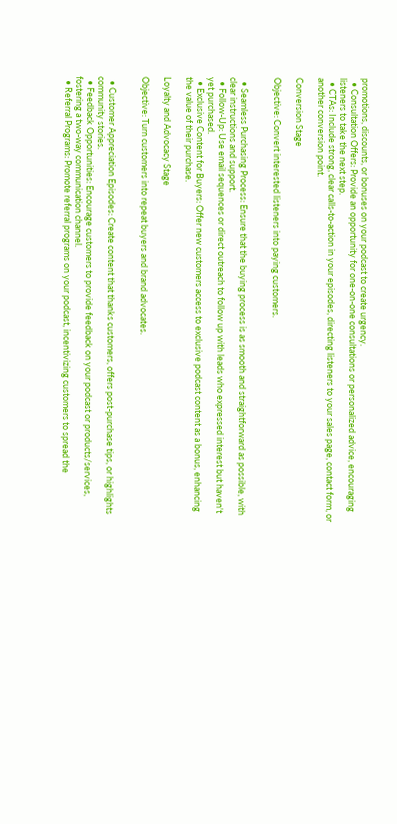promotions, discounts, or bonuses on your podcast to create urgency.
  • Consultation Offers: Provide an opportunity for one-on-one consultations or personalized advice, encouraging listeners to take the next step.
  • CTAs: Include strong, clear calls-to-action in your episodes, directing listeners to your sales page, contact form, or another conversion point.

Conversion Stage

Objective: Convert interested listeners into paying customers.


  • Seamless Purchasing Process: Ensure that the buying process is as smooth and straightforward as possible, with clear instructions and support.
  • Follow-Up: Use email sequences or direct outreach to follow up with leads who expressed interest but haven't yet purchased.
  • Exclusive Content for Buyers: Offer new customers access to exclusive podcast content as a bonus, enhancing the value of their purchase.

Loyalty and Advocacy Stage

Objective: Turn customers into repeat buyers and brand advocates.


  • Customer Appreciation Episodes: Create content that thanks customers, offers post-purchase tips, or highlights community stories.
  • Feedback Opportunities: Encourage customers to provide feedback on your podcast or products/services, fostering a two-way communication channel.
  • Referral Programs: Promote referral programs on your podcast, incentivizing customers to spread the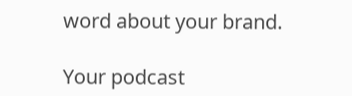word about your brand.

Your podcast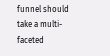funnel should take a multi-faceted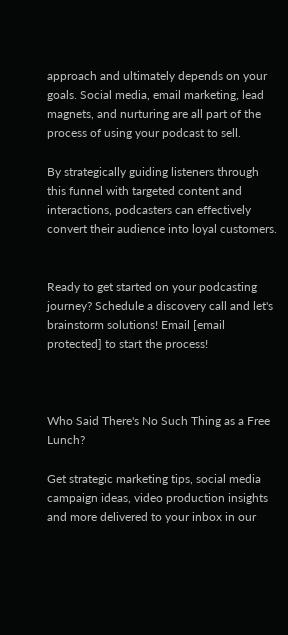approach and ultimately depends on your goals. Social media, email marketing, lead magnets, and nurturing are all part of the process of using your podcast to sell.

By strategically guiding listeners through this funnel with targeted content and interactions, podcasters can effectively convert their audience into loyal customers.


Ready to get started on your podcasting journey? Schedule a discovery call and let's brainstorm solutions! Email [email protected] to start the process!



Who Said There's No Such Thing as a Free Lunch?

Get strategic marketing tips, social media campaign ideas, video production insights and more delivered to your inbox in our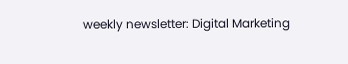weekly newsletter: Digital Marketing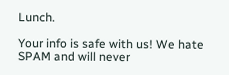Lunch.

Your info is safe with us! We hate SPAM and will never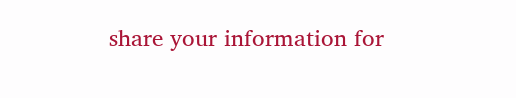share your information for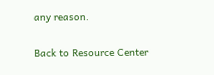any reason.

Back to Resource Center